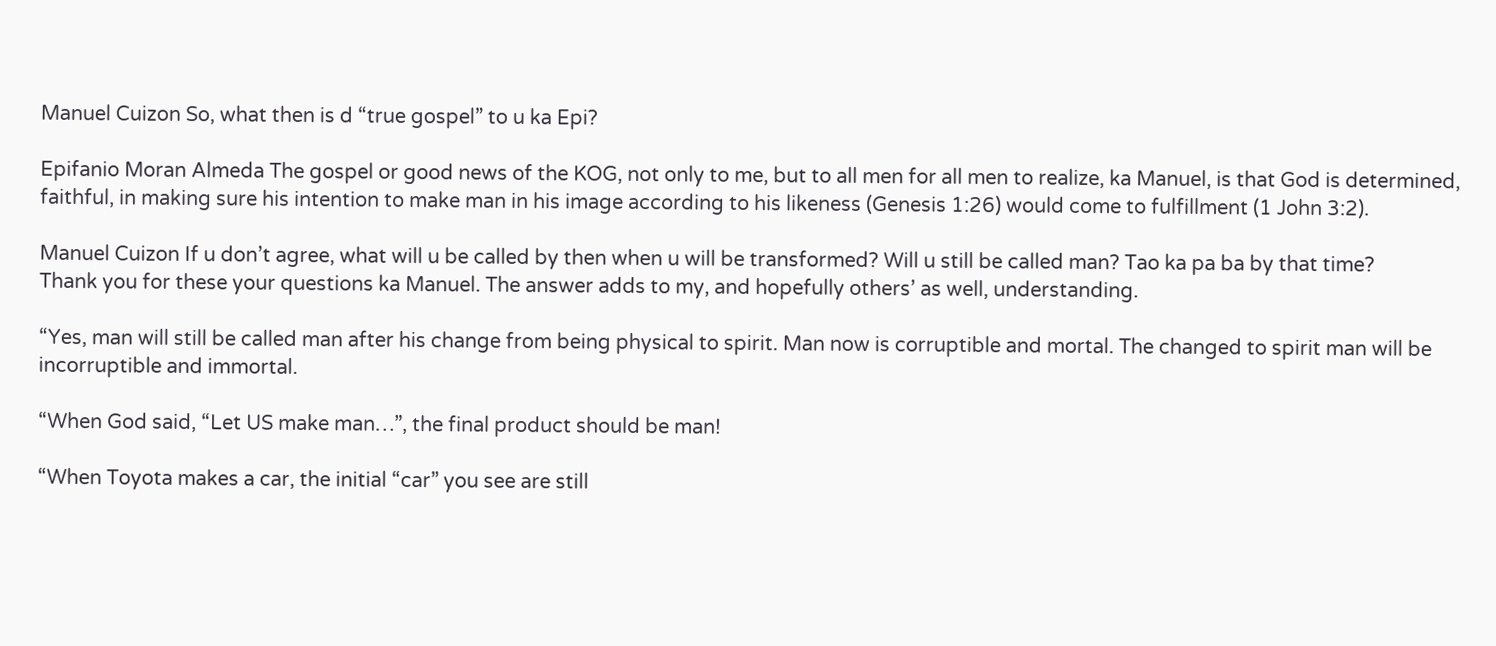Manuel Cuizon So, what then is d “true gospel” to u ka Epi?

Epifanio Moran Almeda The gospel or good news of the KOG, not only to me, but to all men for all men to realize, ka Manuel, is that God is determined, faithful, in making sure his intention to make man in his image according to his likeness (Genesis 1:26) would come to fulfillment (1 John 3:2).

Manuel Cuizon If u don’t agree, what will u be called by then when u will be transformed? Will u still be called man? Tao ka pa ba by that time?
Thank you for these your questions ka Manuel. The answer adds to my, and hopefully others’ as well, understanding.

“Yes, man will still be called man after his change from being physical to spirit. Man now is corruptible and mortal. The changed to spirit man will be incorruptible and immortal.

“When God said, “Let US make man…”, the final product should be man!

“When Toyota makes a car, the initial “car” you see are still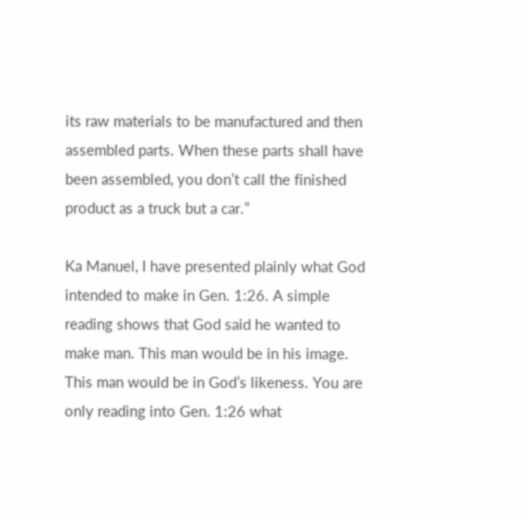its raw materials to be manufactured and then assembled parts. When these parts shall have been assembled, you don’t call the finished product as a truck but a car.”

Ka Manuel, I have presented plainly what God intended to make in Gen. 1:26. A simple reading shows that God said he wanted to make man. This man would be in his image. This man would be in God’s likeness. You are only reading into Gen. 1:26 what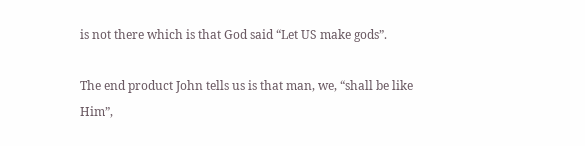is not there which is that God said “Let US make gods”.

The end product John tells us is that man, we, “shall be like Him”,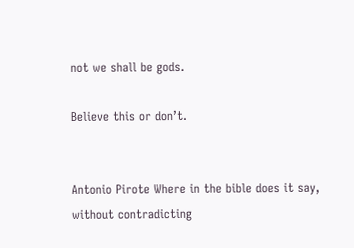not we shall be gods.

Believe this or don’t.


Antonio Pirote Where in the bible does it say, without contradicting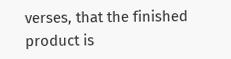verses, that the finished product is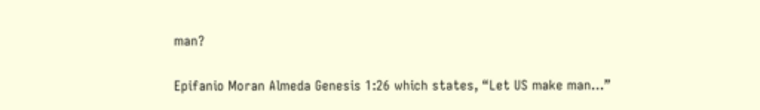man?

Epifanio Moran Almeda Genesis 1:26 which states, “Let US make man…”